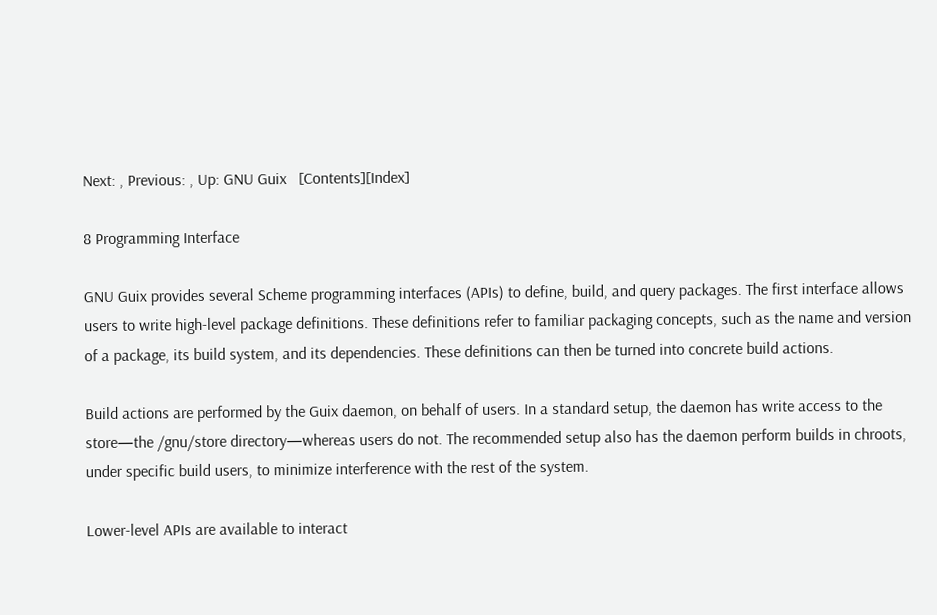Next: , Previous: , Up: GNU Guix   [Contents][Index]

8 Programming Interface

GNU Guix provides several Scheme programming interfaces (APIs) to define, build, and query packages. The first interface allows users to write high-level package definitions. These definitions refer to familiar packaging concepts, such as the name and version of a package, its build system, and its dependencies. These definitions can then be turned into concrete build actions.

Build actions are performed by the Guix daemon, on behalf of users. In a standard setup, the daemon has write access to the store—the /gnu/store directory—whereas users do not. The recommended setup also has the daemon perform builds in chroots, under specific build users, to minimize interference with the rest of the system.

Lower-level APIs are available to interact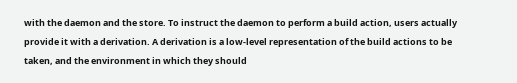with the daemon and the store. To instruct the daemon to perform a build action, users actually provide it with a derivation. A derivation is a low-level representation of the build actions to be taken, and the environment in which they should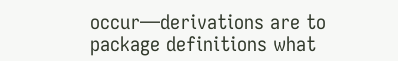occur—derivations are to package definitions what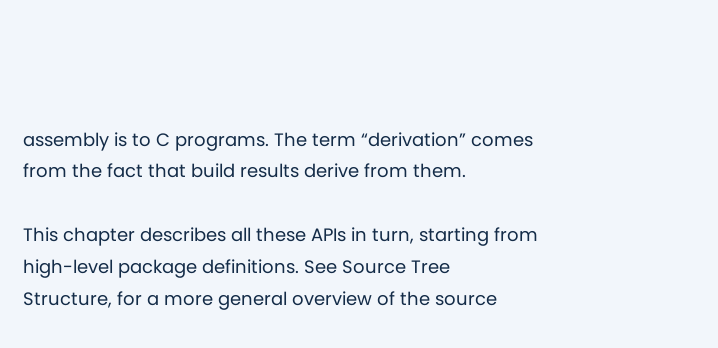assembly is to C programs. The term “derivation” comes from the fact that build results derive from them.

This chapter describes all these APIs in turn, starting from high-level package definitions. See Source Tree Structure, for a more general overview of the source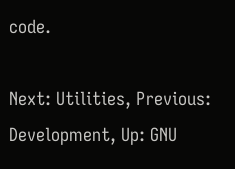code.

Next: Utilities, Previous: Development, Up: GNU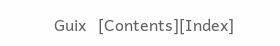Guix   [Contents][Index]